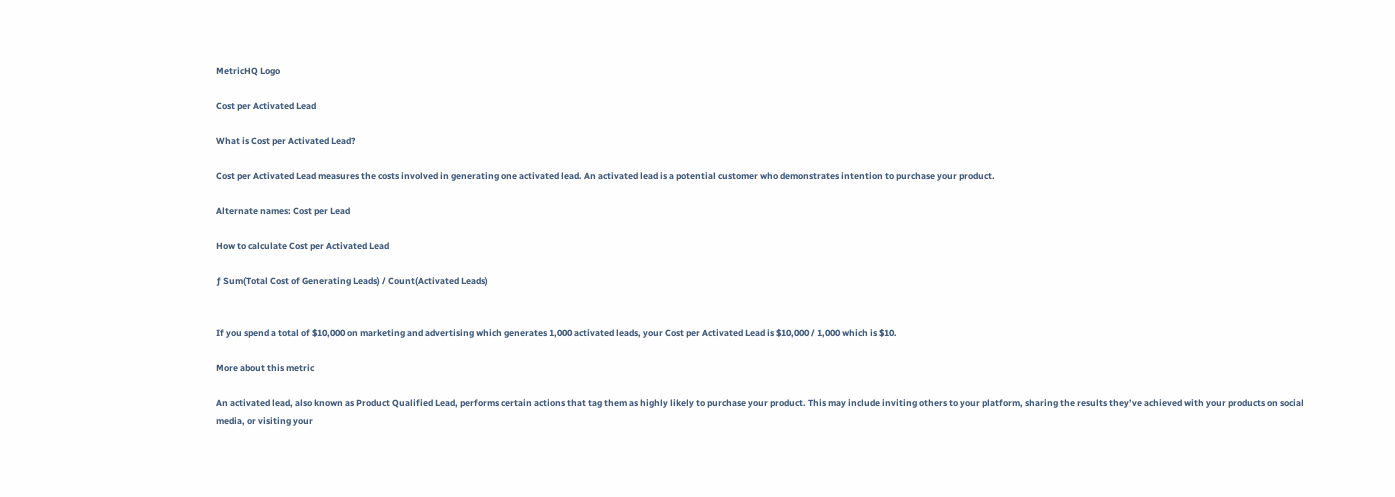MetricHQ Logo

Cost per Activated Lead

What is Cost per Activated Lead?

Cost per Activated Lead measures the costs involved in generating one activated lead. An activated lead is a potential customer who demonstrates intention to purchase your product.

Alternate names: Cost per Lead

How to calculate Cost per Activated Lead

ƒ Sum(Total Cost of Generating Leads) / Count(Activated Leads)


If you spend a total of $10,000 on marketing and advertising which generates 1,000 activated leads, your Cost per Activated Lead is $10,000 / 1,000 which is $10.

More about this metric

An activated lead, also known as Product Qualified Lead, performs certain actions that tag them as highly likely to purchase your product. This may include inviting others to your platform, sharing the results they’ve achieved with your products on social media, or visiting your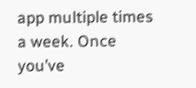app multiple times a week. Once you’ve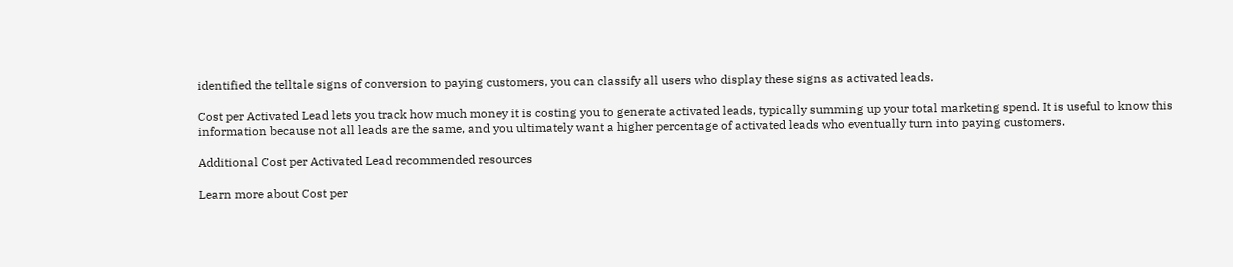identified the telltale signs of conversion to paying customers, you can classify all users who display these signs as activated leads.

Cost per Activated Lead lets you track how much money it is costing you to generate activated leads, typically summing up your total marketing spend. It is useful to know this information because not all leads are the same, and you ultimately want a higher percentage of activated leads who eventually turn into paying customers.

Additional Cost per Activated Lead recommended resources

Learn more about Cost per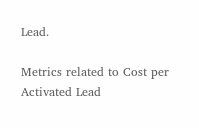Lead.

Metrics related to Cost per Activated Lead